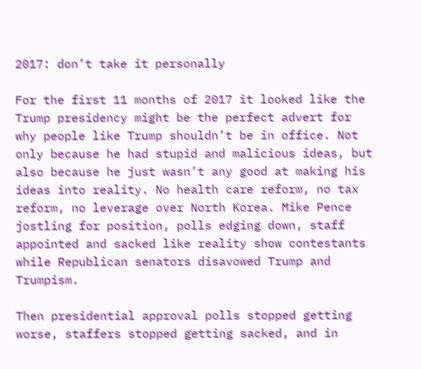2017: don’t take it personally

For the first 11 months of 2017 it looked like the Trump presidency might be the perfect advert for why people like Trump shouldn’t be in office. Not only because he had stupid and malicious ideas, but also because he just wasn’t any good at making his ideas into reality. No health care reform, no tax reform, no leverage over North Korea. Mike Pence jostling for position, polls edging down, staff appointed and sacked like reality show contestants while Republican senators disavowed Trump and Trumpism.

Then presidential approval polls stopped getting worse, staffers stopped getting sacked, and in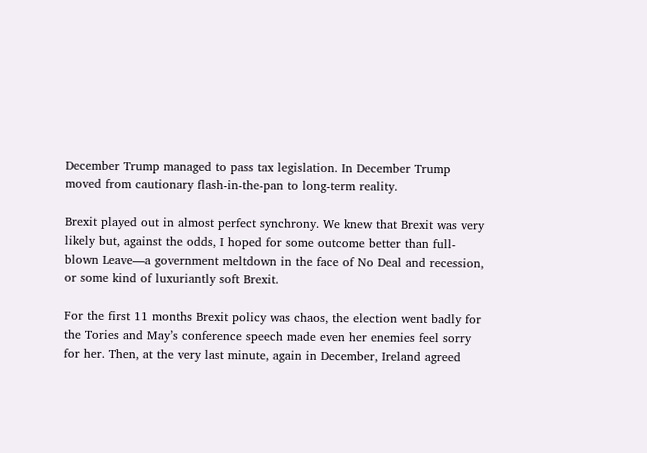December Trump managed to pass tax legislation. In December Trump moved from cautionary flash-in-the-pan to long-term reality.

Brexit played out in almost perfect synchrony. We knew that Brexit was very likely but, against the odds, I hoped for some outcome better than full-blown Leave—a government meltdown in the face of No Deal and recession, or some kind of luxuriantly soft Brexit.

For the first 11 months Brexit policy was chaos, the election went badly for the Tories and May’s conference speech made even her enemies feel sorry for her. Then, at the very last minute, again in December, Ireland agreed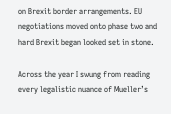on Brexit border arrangements. EU negotiations moved onto phase two and hard Brexit began looked set in stone.

Across the year I swung from reading every legalistic nuance of Mueller’s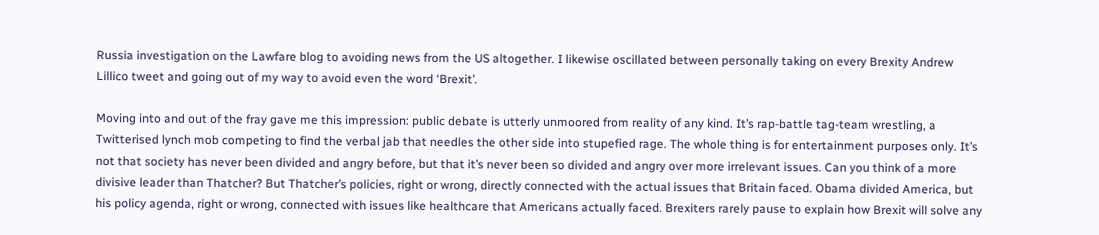Russia investigation on the Lawfare blog to avoiding news from the US altogether. I likewise oscillated between personally taking on every Brexity Andrew Lillico tweet and going out of my way to avoid even the word ‘Brexit’.

Moving into and out of the fray gave me this impression: public debate is utterly unmoored from reality of any kind. It’s rap-battle tag-team wrestling, a Twitterised lynch mob competing to find the verbal jab that needles the other side into stupefied rage. The whole thing is for entertainment purposes only. It’s not that society has never been divided and angry before, but that it’s never been so divided and angry over more irrelevant issues. Can you think of a more divisive leader than Thatcher? But Thatcher’s policies, right or wrong, directly connected with the actual issues that Britain faced. Obama divided America, but his policy agenda, right or wrong, connected with issues like healthcare that Americans actually faced. Brexiters rarely pause to explain how Brexit will solve any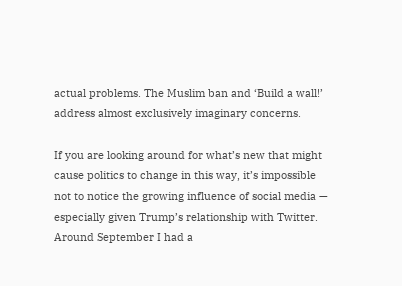actual problems. The Muslim ban and ‘Build a wall!’ address almost exclusively imaginary concerns.

If you are looking around for what’s new that might cause politics to change in this way, it’s impossible not to notice the growing influence of social media — especially given Trump’s relationship with Twitter. Around September I had a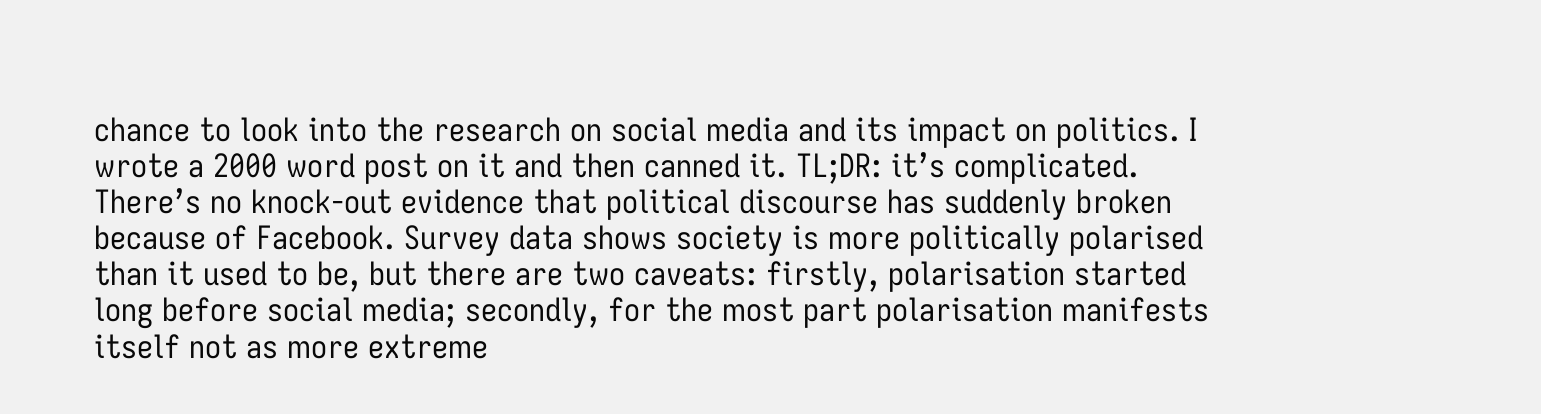chance to look into the research on social media and its impact on politics. I wrote a 2000 word post on it and then canned it. TL;DR: it’s complicated. There’s no knock-out evidence that political discourse has suddenly broken because of Facebook. Survey data shows society is more politically polarised than it used to be, but there are two caveats: firstly, polarisation started long before social media; secondly, for the most part polarisation manifests itself not as more extreme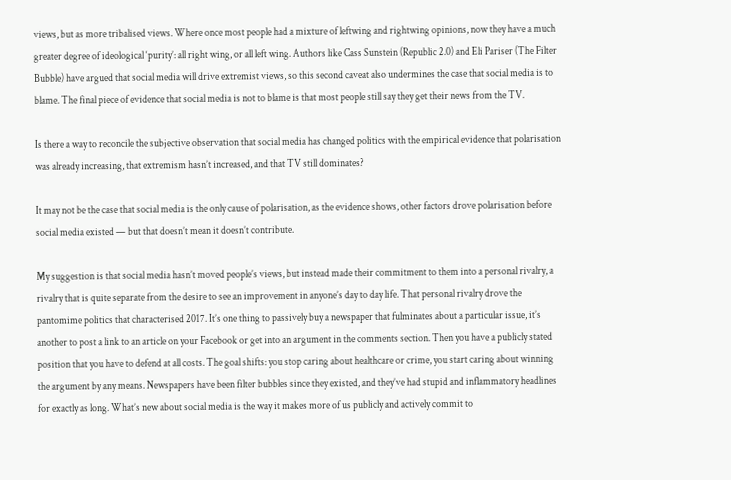views, but as more tribalised views. Where once most people had a mixture of leftwing and rightwing opinions, now they have a much greater degree of ideological ‘purity’: all right wing, or all left wing. Authors like Cass Sunstein (Republic 2.0) and Eli Pariser (The Filter Bubble) have argued that social media will drive extremist views, so this second caveat also undermines the case that social media is to blame. The final piece of evidence that social media is not to blame is that most people still say they get their news from the TV.

Is there a way to reconcile the subjective observation that social media has changed politics with the empirical evidence that polarisation was already increasing, that extremism hasn’t increased, and that TV still dominates?

It may not be the case that social media is the only cause of polarisation, as the evidence shows, other factors drove polarisation before social media existed — but that doesn’t mean it doesn’t contribute.

My suggestion is that social media hasn’t moved people’s views, but instead made their commitment to them into a personal rivalry, a rivalry that is quite separate from the desire to see an improvement in anyone’s day to day life. That personal rivalry drove the pantomime politics that characterised 2017. It’s one thing to passively buy a newspaper that fulminates about a particular issue, it’s another to post a link to an article on your Facebook or get into an argument in the comments section. Then you have a publicly stated position that you have to defend at all costs. The goal shifts: you stop caring about healthcare or crime, you start caring about winning the argument by any means. Newspapers have been filter bubbles since they existed, and they’ve had stupid and inflammatory headlines for exactly as long. What’s new about social media is the way it makes more of us publicly and actively commit to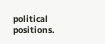political positions.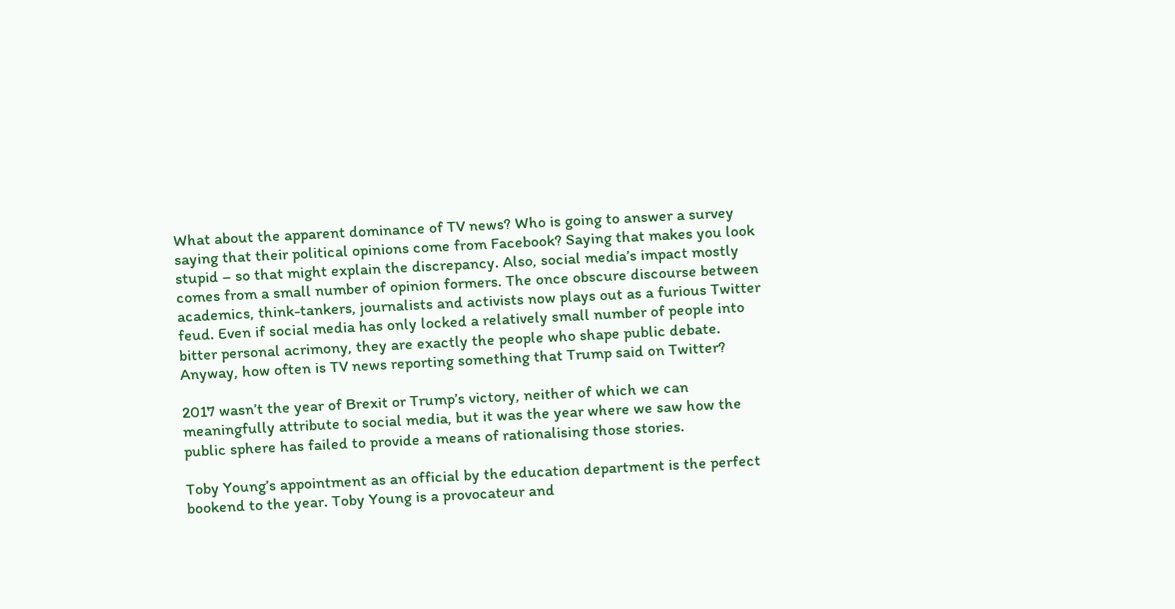What about the apparent dominance of TV news? Who is going to answer a survey saying that their political opinions come from Facebook? Saying that makes you look stupid – so that might explain the discrepancy. Also, social media’s impact mostly comes from a small number of opinion formers. The once obscure discourse between academics, think-tankers, journalists and activists now plays out as a furious Twitter feud. Even if social media has only locked a relatively small number of people into bitter personal acrimony, they are exactly the people who shape public debate. Anyway, how often is TV news reporting something that Trump said on Twitter?

2017 wasn’t the year of Brexit or Trump’s victory, neither of which we can meaningfully attribute to social media, but it was the year where we saw how the public sphere has failed to provide a means of rationalising those stories.

Toby Young’s appointment as an official by the education department is the perfect bookend to the year. Toby Young is a provocateur and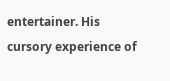entertainer. His cursory experience of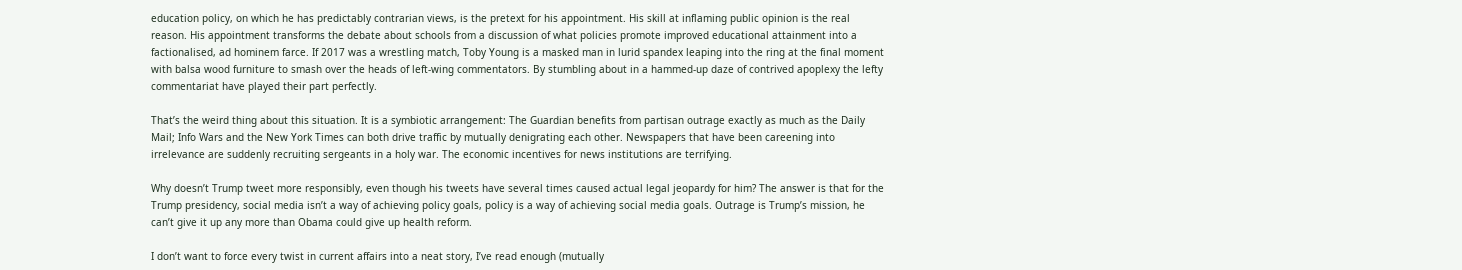education policy, on which he has predictably contrarian views, is the pretext for his appointment. His skill at inflaming public opinion is the real reason. His appointment transforms the debate about schools from a discussion of what policies promote improved educational attainment into a factionalised, ad hominem farce. If 2017 was a wrestling match, Toby Young is a masked man in lurid spandex leaping into the ring at the final moment with balsa wood furniture to smash over the heads of left-wing commentators. By stumbling about in a hammed-up daze of contrived apoplexy the lefty commentariat have played their part perfectly.

That’s the weird thing about this situation. It is a symbiotic arrangement: The Guardian benefits from partisan outrage exactly as much as the Daily Mail; Info Wars and the New York Times can both drive traffic by mutually denigrating each other. Newspapers that have been careening into irrelevance are suddenly recruiting sergeants in a holy war. The economic incentives for news institutions are terrifying.

Why doesn’t Trump tweet more responsibly, even though his tweets have several times caused actual legal jeopardy for him? The answer is that for the Trump presidency, social media isn’t a way of achieving policy goals, policy is a way of achieving social media goals. Outrage is Trump’s mission, he can’t give it up any more than Obama could give up health reform.

I don’t want to force every twist in current affairs into a neat story, I’ve read enough (mutually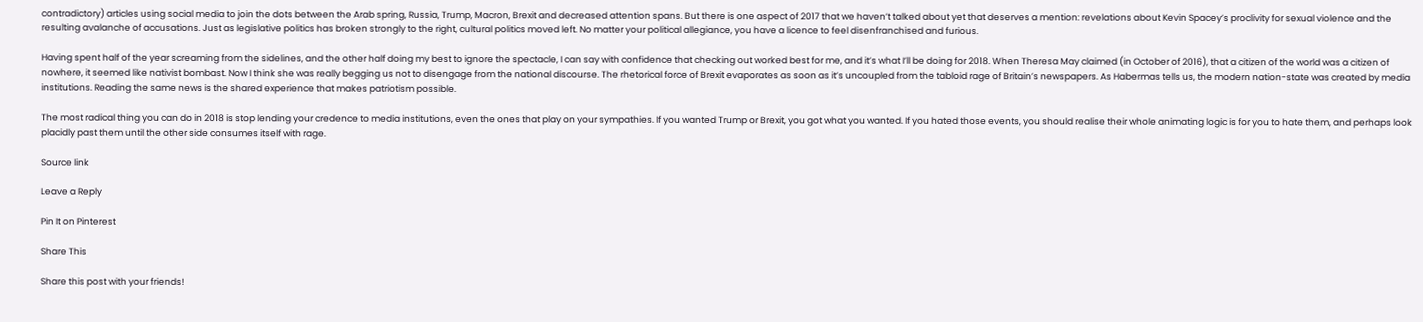contradictory) articles using social media to join the dots between the Arab spring, Russia, Trump, Macron, Brexit and decreased attention spans. But there is one aspect of 2017 that we haven’t talked about yet that deserves a mention: revelations about Kevin Spacey’s proclivity for sexual violence and the resulting avalanche of accusations. Just as legislative politics has broken strongly to the right, cultural politics moved left. No matter your political allegiance, you have a licence to feel disenfranchised and furious.

Having spent half of the year screaming from the sidelines, and the other half doing my best to ignore the spectacle, I can say with confidence that checking out worked best for me, and it’s what I’ll be doing for 2018. When Theresa May claimed (in October of 2016), that a citizen of the world was a citizen of nowhere, it seemed like nativist bombast. Now I think she was really begging us not to disengage from the national discourse. The rhetorical force of Brexit evaporates as soon as it’s uncoupled from the tabloid rage of Britain’s newspapers. As Habermas tells us, the modern nation-state was created by media institutions. Reading the same news is the shared experience that makes patriotism possible.

The most radical thing you can do in 2018 is stop lending your credence to media institutions, even the ones that play on your sympathies. If you wanted Trump or Brexit, you got what you wanted. If you hated those events, you should realise their whole animating logic is for you to hate them, and perhaps look placidly past them until the other side consumes itself with rage.

Source link

Leave a Reply

Pin It on Pinterest

Share This

Share this post with your friends!